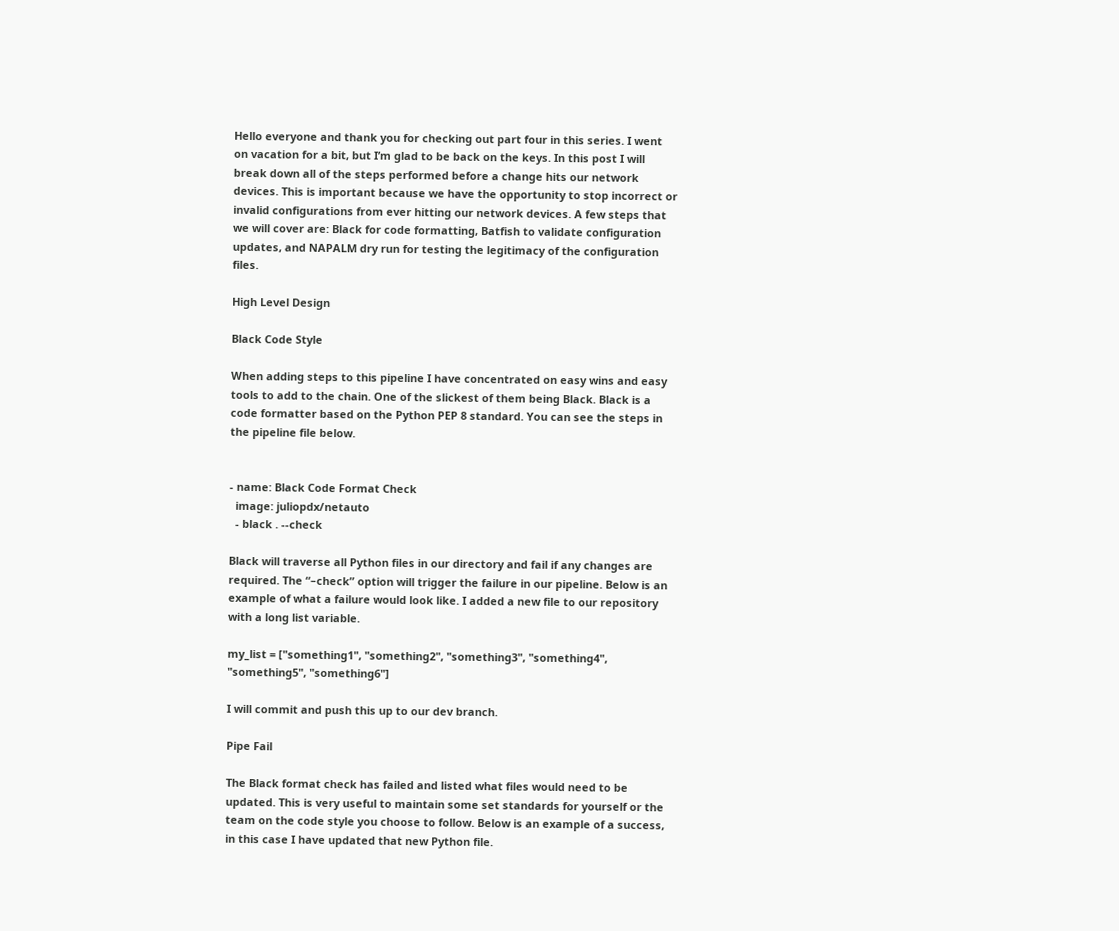Hello everyone and thank you for checking out part four in this series. I went on vacation for a bit, but I’m glad to be back on the keys. In this post I will break down all of the steps performed before a change hits our network devices. This is important because we have the opportunity to stop incorrect or invalid configurations from ever hitting our network devices. A few steps that we will cover are: Black for code formatting, Batfish to validate configuration updates, and NAPALM dry run for testing the legitimacy of the configuration files.

High Level Design

Black Code Style

When adding steps to this pipeline I have concentrated on easy wins and easy tools to add to the chain. One of the slickest of them being Black. Black is a code formatter based on the Python PEP 8 standard. You can see the steps in the pipeline file below.


- name: Black Code Format Check
  image: juliopdx/netauto
  - black . --check

Black will traverse all Python files in our directory and fail if any changes are required. The “–check” option will trigger the failure in our pipeline. Below is an example of what a failure would look like. I added a new file to our repository with a long list variable.

my_list = ["something1", "something2", "something3", "something4", "something5", "something6"]

I will commit and push this up to our dev branch.

Pipe Fail

The Black format check has failed and listed what files would need to be updated. This is very useful to maintain some set standards for yourself or the team on the code style you choose to follow. Below is an example of a success, in this case I have updated that new Python file.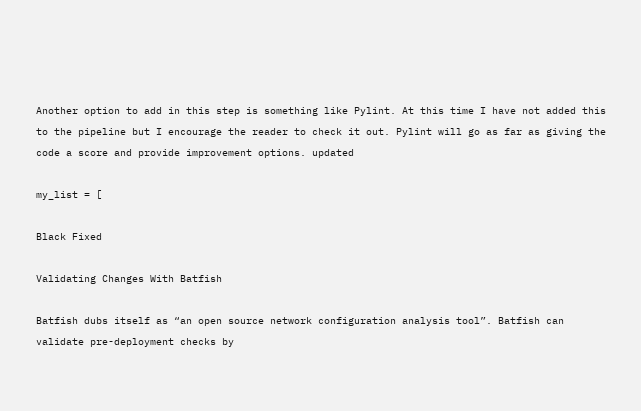Another option to add in this step is something like Pylint. At this time I have not added this to the pipeline but I encourage the reader to check it out. Pylint will go as far as giving the code a score and provide improvement options. updated

my_list = [

Black Fixed

Validating Changes With Batfish

Batfish dubs itself as “an open source network configuration analysis tool”. Batfish can validate pre-deployment checks by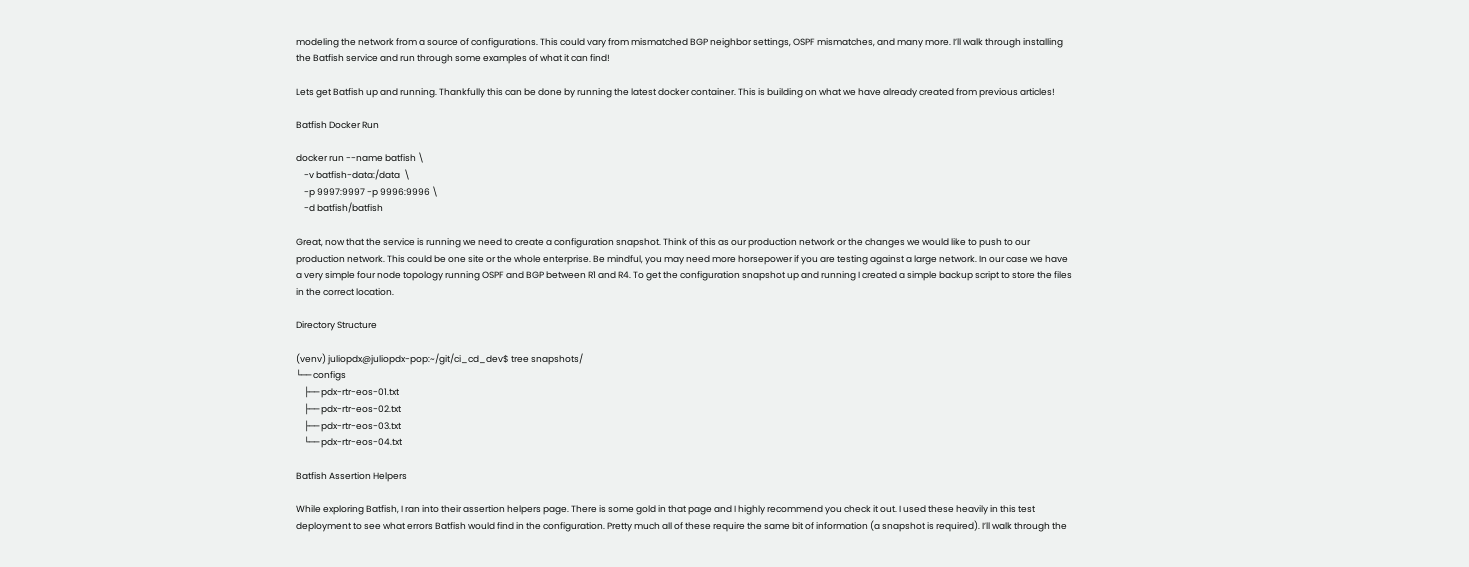modeling the network from a source of configurations. This could vary from mismatched BGP neighbor settings, OSPF mismatches, and many more. I’ll walk through installing the Batfish service and run through some examples of what it can find!

Lets get Batfish up and running. Thankfully this can be done by running the latest docker container. This is building on what we have already created from previous articles!

Batfish Docker Run

docker run --name batfish \
    -v batfish-data:/data  \
    -p 9997:9997 -p 9996:9996 \
    -d batfish/batfish

Great, now that the service is running we need to create a configuration snapshot. Think of this as our production network or the changes we would like to push to our production network. This could be one site or the whole enterprise. Be mindful, you may need more horsepower if you are testing against a large network. In our case we have a very simple four node topology running OSPF and BGP between R1 and R4. To get the configuration snapshot up and running I created a simple backup script to store the files in the correct location.

Directory Structure

(venv) juliopdx@juliopdx-pop:~/git/ci_cd_dev$ tree snapshots/
└── configs
    ├── pdx-rtr-eos-01.txt
    ├── pdx-rtr-eos-02.txt
    ├── pdx-rtr-eos-03.txt
    └── pdx-rtr-eos-04.txt

Batfish Assertion Helpers

While exploring Batfish, I ran into their assertion helpers page. There is some gold in that page and I highly recommend you check it out. I used these heavily in this test deployment to see what errors Batfish would find in the configuration. Pretty much all of these require the same bit of information (a snapshot is required). I’ll walk through the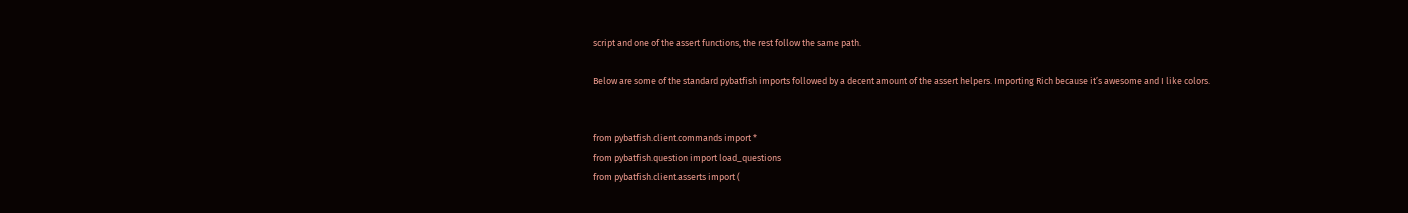script and one of the assert functions, the rest follow the same path.

Below are some of the standard pybatfish imports followed by a decent amount of the assert helpers. Importing Rich because it’s awesome and I like colors.


from pybatfish.client.commands import *
from pybatfish.question import load_questions
from pybatfish.client.asserts import (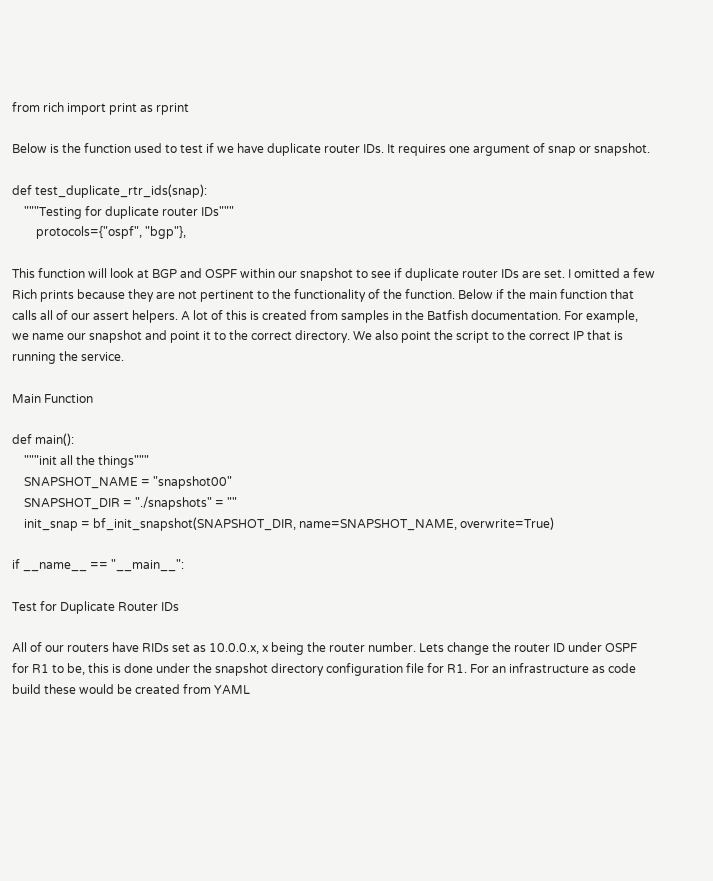from rich import print as rprint

Below is the function used to test if we have duplicate router IDs. It requires one argument of snap or snapshot.

def test_duplicate_rtr_ids(snap):
    """Testing for duplicate router IDs"""
        protocols={"ospf", "bgp"},

This function will look at BGP and OSPF within our snapshot to see if duplicate router IDs are set. I omitted a few Rich prints because they are not pertinent to the functionality of the function. Below if the main function that calls all of our assert helpers. A lot of this is created from samples in the Batfish documentation. For example, we name our snapshot and point it to the correct directory. We also point the script to the correct IP that is running the service.

Main Function

def main():
    """init all the things"""
    SNAPSHOT_NAME = "snapshot00"
    SNAPSHOT_DIR = "./snapshots" = ""
    init_snap = bf_init_snapshot(SNAPSHOT_DIR, name=SNAPSHOT_NAME, overwrite=True)

if __name__ == "__main__":

Test for Duplicate Router IDs

All of our routers have RIDs set as 10.0.0.x, x being the router number. Lets change the router ID under OSPF for R1 to be, this is done under the snapshot directory configuration file for R1. For an infrastructure as code build these would be created from YAML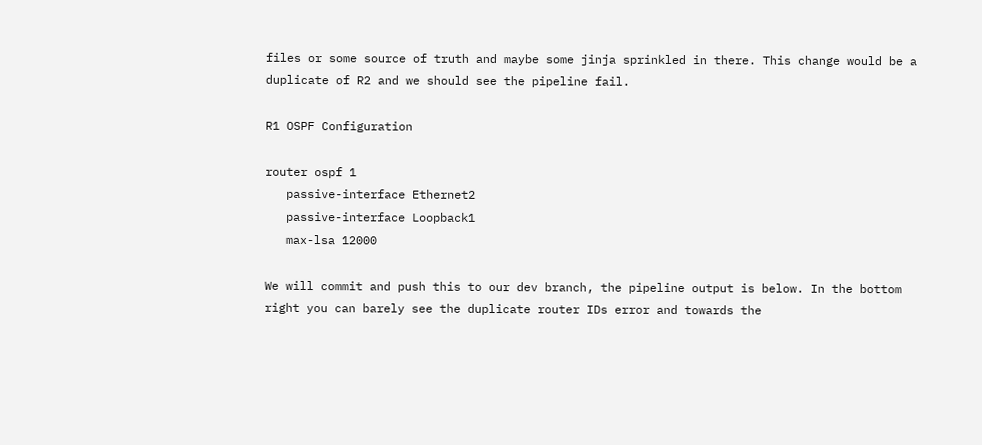files or some source of truth and maybe some jinja sprinkled in there. This change would be a duplicate of R2 and we should see the pipeline fail.

R1 OSPF Configuration

router ospf 1
   passive-interface Ethernet2
   passive-interface Loopback1
   max-lsa 12000

We will commit and push this to our dev branch, the pipeline output is below. In the bottom right you can barely see the duplicate router IDs error and towards the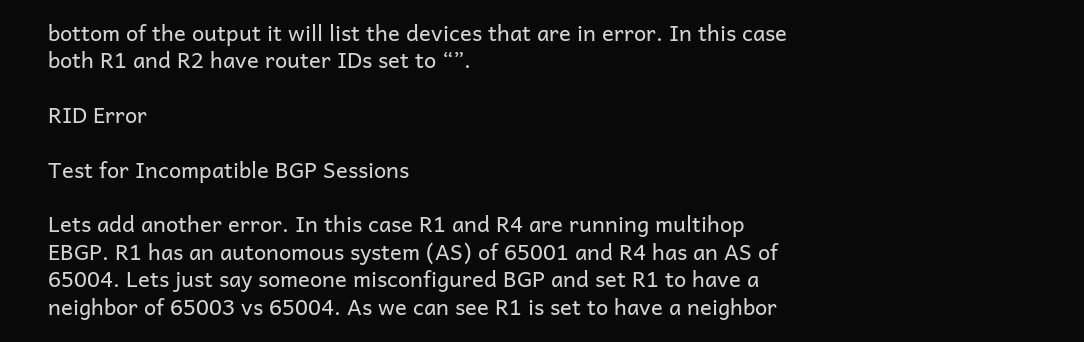bottom of the output it will list the devices that are in error. In this case both R1 and R2 have router IDs set to “”.

RID Error

Test for Incompatible BGP Sessions

Lets add another error. In this case R1 and R4 are running multihop EBGP. R1 has an autonomous system (AS) of 65001 and R4 has an AS of 65004. Lets just say someone misconfigured BGP and set R1 to have a neighbor of 65003 vs 65004. As we can see R1 is set to have a neighbor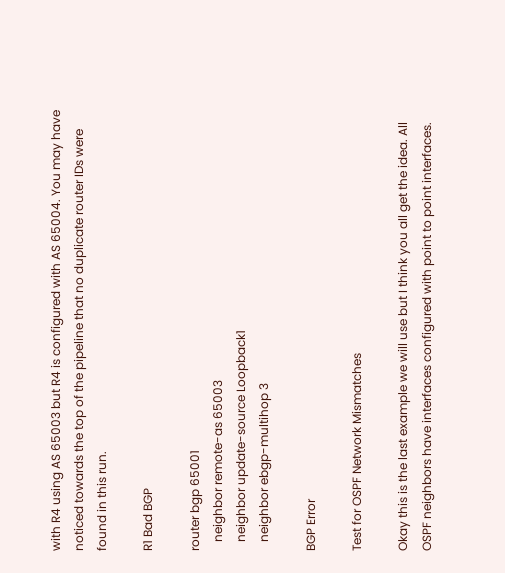with R4 using AS 65003 but R4 is configured with AS 65004. You may have noticed towards the top of the pipeline that no duplicate router IDs were found in this run.

R1 Bad BGP

router bgp 65001
   neighbor remote-as 65003
   neighbor update-source Loopback1
   neighbor ebgp-multihop 3

BGP Error

Test for OSPF Network Mismatches

Okay this is the last example we will use but I think you all get the idea. All OSPF neighbors have interfaces configured with point to point interfaces.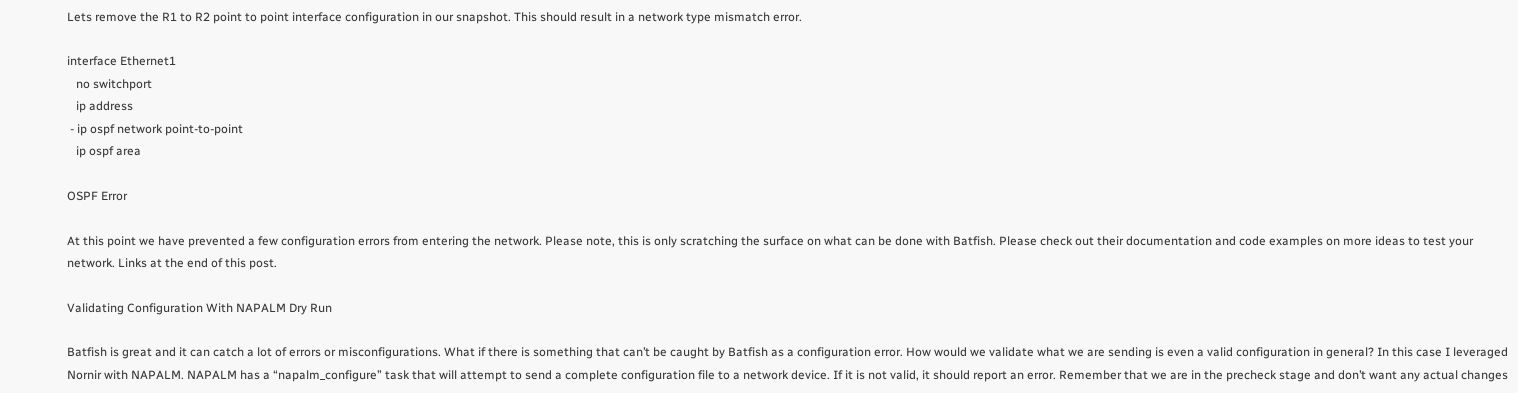Lets remove the R1 to R2 point to point interface configuration in our snapshot. This should result in a network type mismatch error.

interface Ethernet1
   no switchport
   ip address
 - ip ospf network point-to-point
   ip ospf area

OSPF Error

At this point we have prevented a few configuration errors from entering the network. Please note, this is only scratching the surface on what can be done with Batfish. Please check out their documentation and code examples on more ideas to test your network. Links at the end of this post.

Validating Configuration With NAPALM Dry Run

Batfish is great and it can catch a lot of errors or misconfigurations. What if there is something that can’t be caught by Batfish as a configuration error. How would we validate what we are sending is even a valid configuration in general? In this case I leveraged Nornir with NAPALM. NAPALM has a “napalm_configure” task that will attempt to send a complete configuration file to a network device. If it is not valid, it should report an error. Remember that we are in the precheck stage and don’t want any actual changes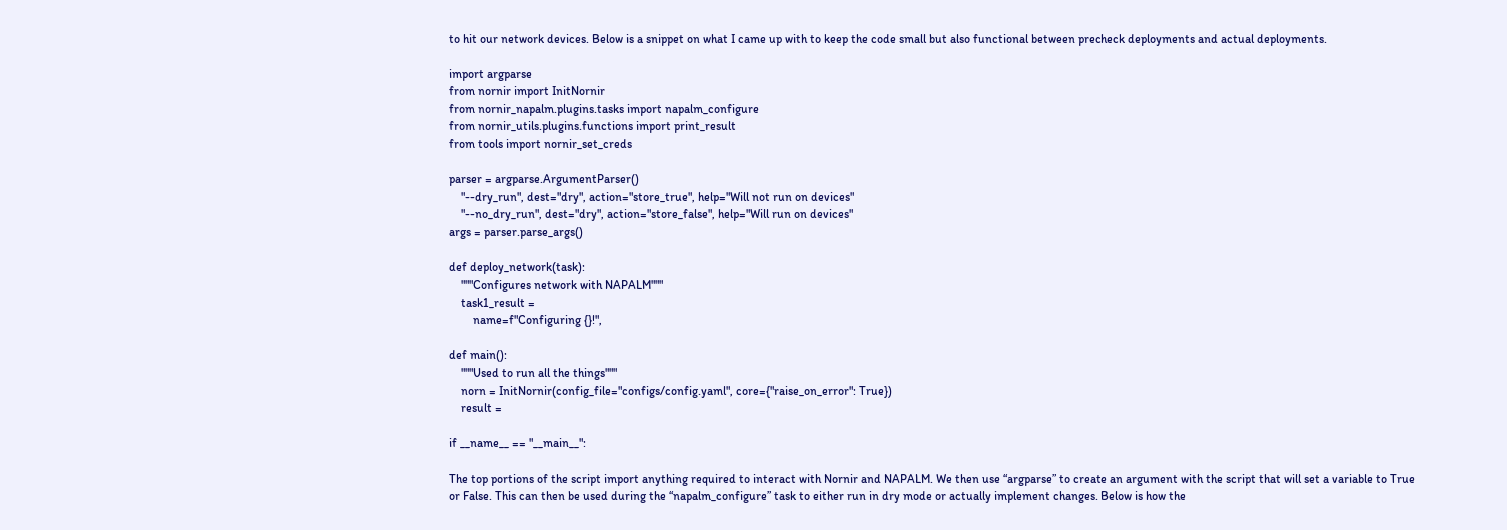to hit our network devices. Below is a snippet on what I came up with to keep the code small but also functional between precheck deployments and actual deployments.

import argparse
from nornir import InitNornir
from nornir_napalm.plugins.tasks import napalm_configure
from nornir_utils.plugins.functions import print_result
from tools import nornir_set_creds

parser = argparse.ArgumentParser()
    "--dry_run", dest="dry", action="store_true", help="Will not run on devices"
    "--no_dry_run", dest="dry", action="store_false", help="Will run on devices"
args = parser.parse_args()

def deploy_network(task):
    """Configures network with NAPALM"""
    task1_result =
        name=f"Configuring {}!",

def main():
    """Used to run all the things"""
    norn = InitNornir(config_file="configs/config.yaml", core={"raise_on_error": True})
    result =

if __name__ == "__main__":

The top portions of the script import anything required to interact with Nornir and NAPALM. We then use “argparse” to create an argument with the script that will set a variable to True or False. This can then be used during the “napalm_configure” task to either run in dry mode or actually implement changes. Below is how the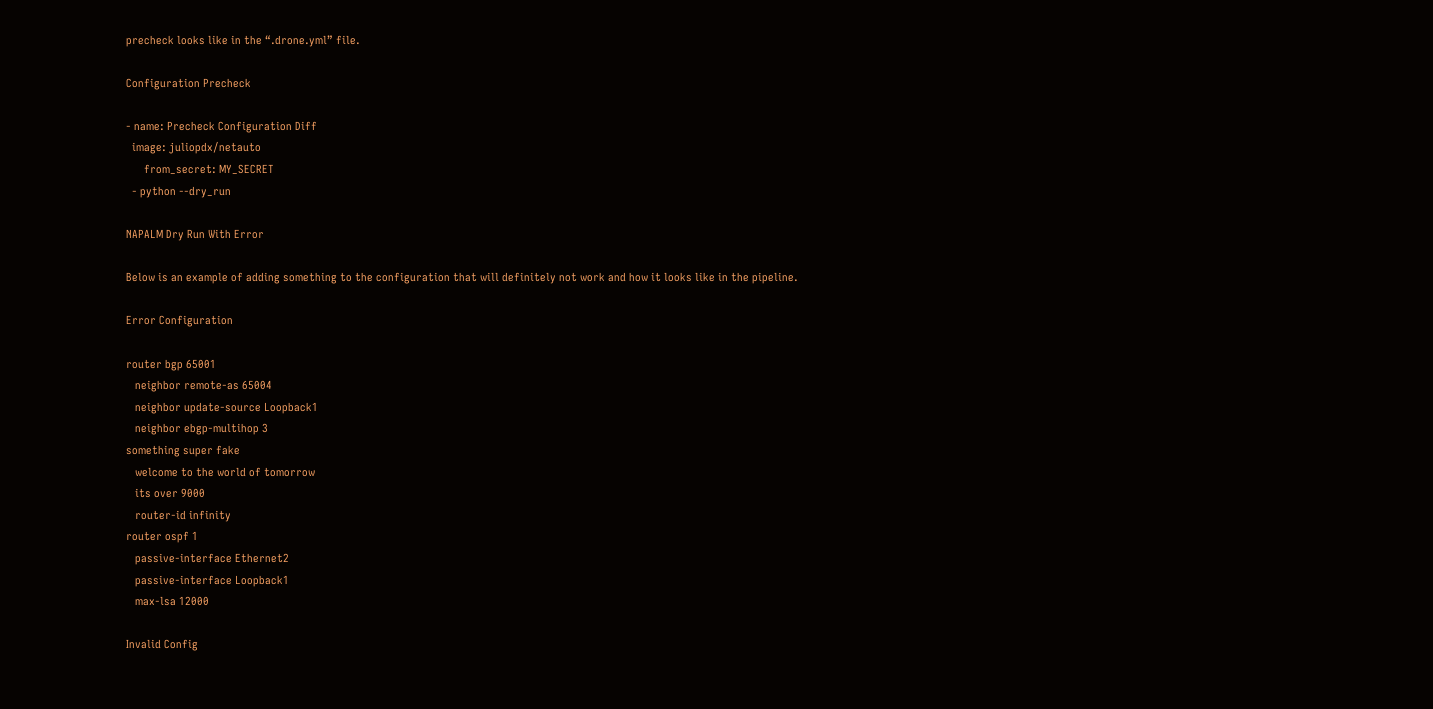precheck looks like in the “.drone.yml” file.

Configuration Precheck

- name: Precheck Configuration Diff
  image: juliopdx/netauto
      from_secret: MY_SECRET
  - python --dry_run

NAPALM Dry Run With Error

Below is an example of adding something to the configuration that will definitely not work and how it looks like in the pipeline.

Error Configuration

router bgp 65001
   neighbor remote-as 65004
   neighbor update-source Loopback1
   neighbor ebgp-multihop 3
something super fake
   welcome to the world of tomorrow
   its over 9000
   router-id infinity
router ospf 1
   passive-interface Ethernet2
   passive-interface Loopback1
   max-lsa 12000

Invalid Config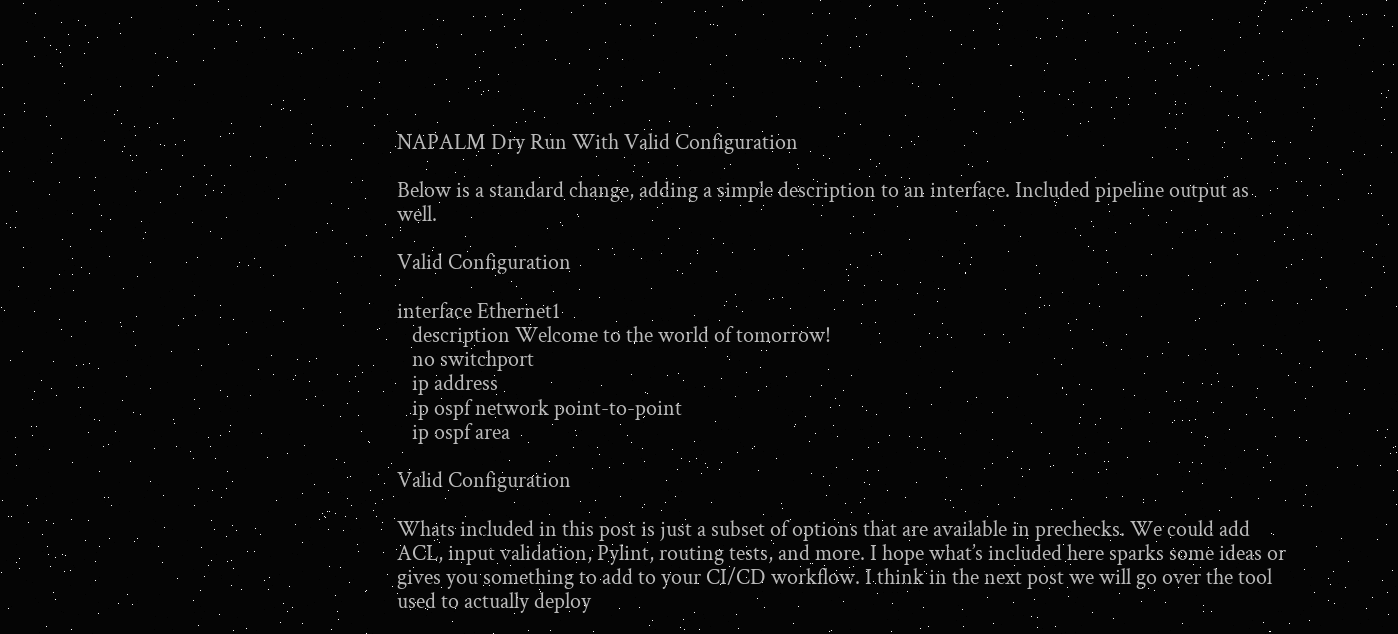NAPALM Dry Run With Valid Configuration

Below is a standard change, adding a simple description to an interface. Included pipeline output as well.

Valid Configuration

interface Ethernet1
   description Welcome to the world of tomorrow!
   no switchport
   ip address
   ip ospf network point-to-point
   ip ospf area

Valid Configuration

Whats included in this post is just a subset of options that are available in prechecks. We could add ACL, input validation, Pylint, routing tests, and more. I hope what’s included here sparks some ideas or gives you something to add to your CI/CD workflow. I think in the next post we will go over the tool used to actually deploy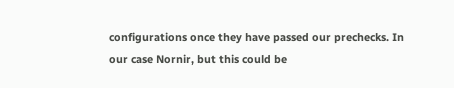configurations once they have passed our prechecks. In our case Nornir, but this could be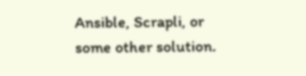Ansible, Scrapli, or some other solution.